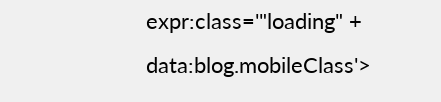expr:class='"loading" + data:blog.mobileClass'>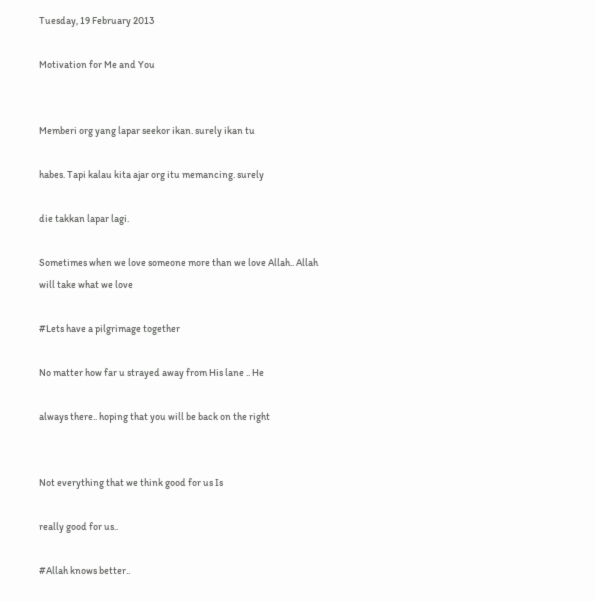Tuesday, 19 February 2013

Motivation for Me and You


Memberi org yang lapar seekor ikan. surely ikan tu

habes. Tapi kalau kita ajar org itu memancing. surely

die takkan lapar lagi.

Sometimes when we love someone more than we love Allah.. Allah will take what we love

#Lets have a pilgrimage together

No matter how far u strayed away from His lane .. He

always there.. hoping that you will be back on the right


Not everything that we think good for us Is

really good for us..

#Allah knows better..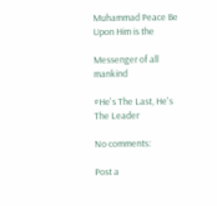Muhammad Peace Be Upon Him is the

Messenger of all mankind

#He's The Last, He's The Leader

No comments:

Post a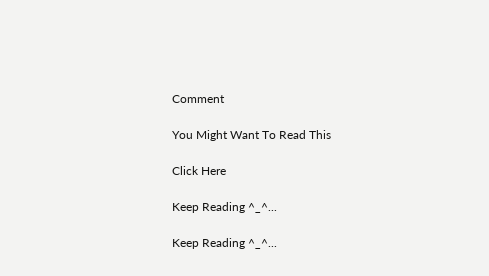Comment

You Might Want To Read This

Click Here

Keep Reading ^_^...

Keep Reading ^_^...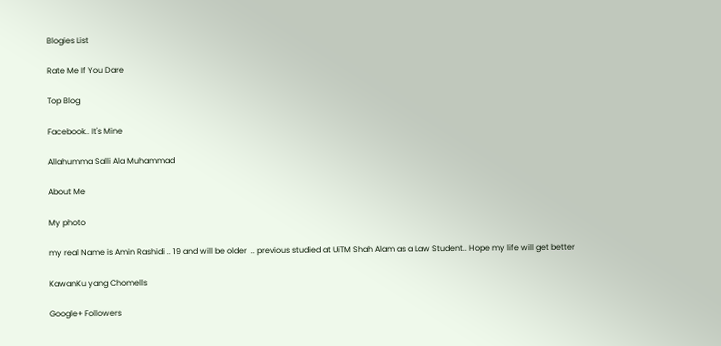Blogies List

Rate Me If You Dare

Top Blog

Facebook.. It's Mine

Allahumma Salli Ala Muhammad

About Me

My photo

my real Name is Amin Rashidi .. 19 and will be older  .. previous studied at UiTM Shah Alam as a Law Student.. Hope my life will get better

KawanKu yang Chomells

Google+ Followers